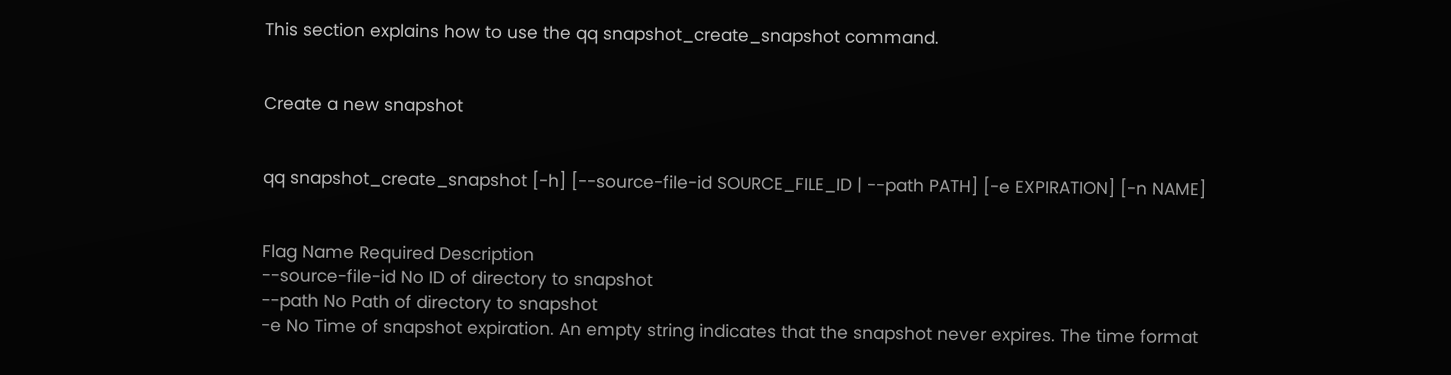This section explains how to use the qq snapshot_create_snapshot command.


Create a new snapshot


qq snapshot_create_snapshot [-h] [--source-file-id SOURCE_FILE_ID | --path PATH] [-e EXPIRATION] [-n NAME]


Flag Name Required Description
--source-file-id No ID of directory to snapshot
--path No Path of directory to snapshot
-e No Time of snapshot expiration. An empty string indicates that the snapshot never expires. The time format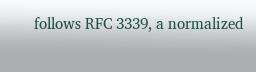follows RFC 3339, a normalized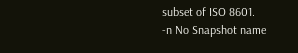subset of ISO 8601.
-n No Snapshot name